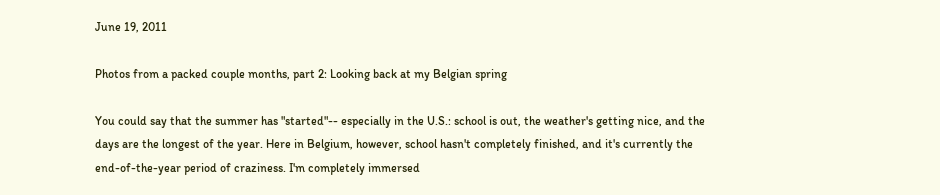June 19, 2011

Photos from a packed couple months, part 2: Looking back at my Belgian spring

You could say that the summer has "started"-- especially in the U.S.: school is out, the weather's getting nice, and the days are the longest of the year. Here in Belgium, however, school hasn't completely finished, and it's currently the end-of-the-year period of craziness. I'm completely immersed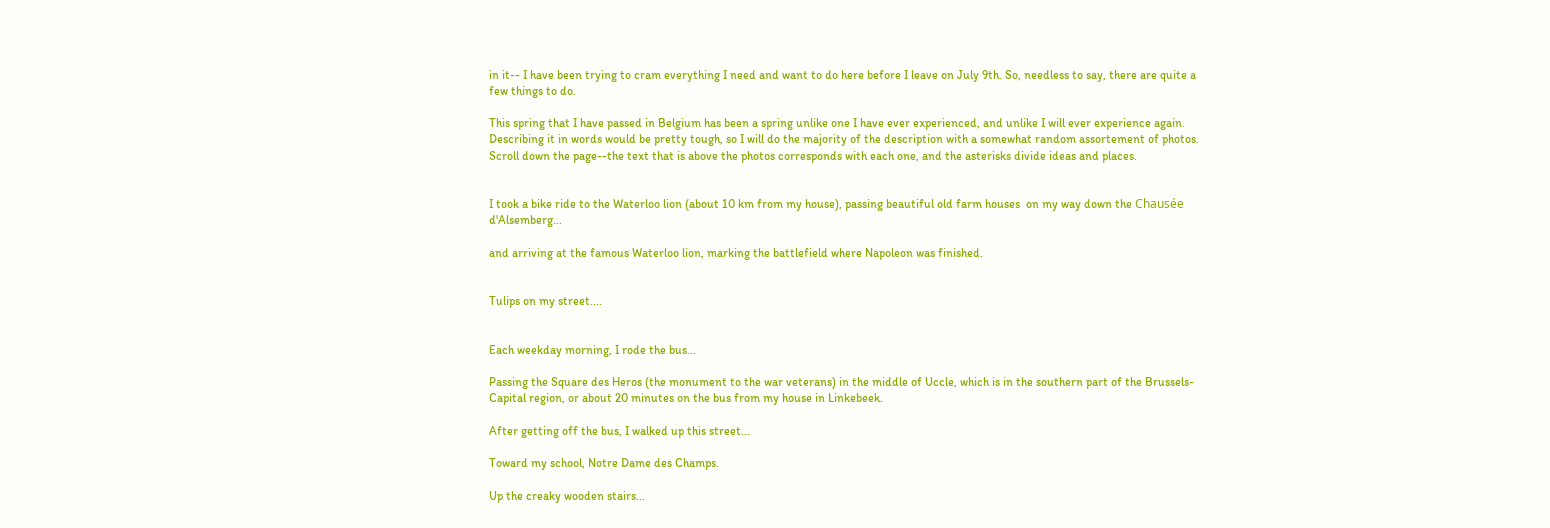in it-- I have been trying to cram everything I need and want to do here before I leave on July 9th. So, needless to say, there are quite a few things to do.

This spring that I have passed in Belgium has been a spring unlike one I have ever experienced, and unlike I will ever experience again. Describing it in words would be pretty tough, so I will do the majority of the description with a somewhat random assortement of photos. Scroll down the page--the text that is above the photos corresponds with each one, and the asterisks divide ideas and places.


I took a bike ride to the Waterloo lion (about 10 km from my house), passing beautiful old farm houses  on my way down the Chausée d'Alsemberg...

and arriving at the famous Waterloo lion, marking the battlefield where Napoleon was finished.


Tulips on my street....


Each weekday morning, I rode the bus...

Passing the Square des Heros (the monument to the war veterans) in the middle of Uccle, which is in the southern part of the Brussels-Capital region, or about 20 minutes on the bus from my house in Linkebeek.

After getting off the bus, I walked up this street...

Toward my school, Notre Dame des Champs.

Up the creaky wooden stairs...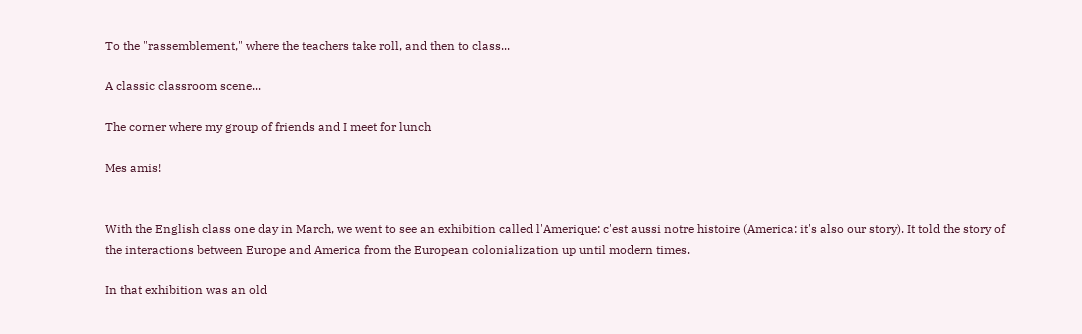To the "rassemblement," where the teachers take roll, and then to class...

A classic classroom scene...

The corner where my group of friends and I meet for lunch

Mes amis!


With the English class one day in March, we went to see an exhibition called l'Amerique: c'est aussi notre histoire (America: it's also our story). It told the story of the interactions between Europe and America from the European colonialization up until modern times.

In that exhibition was an old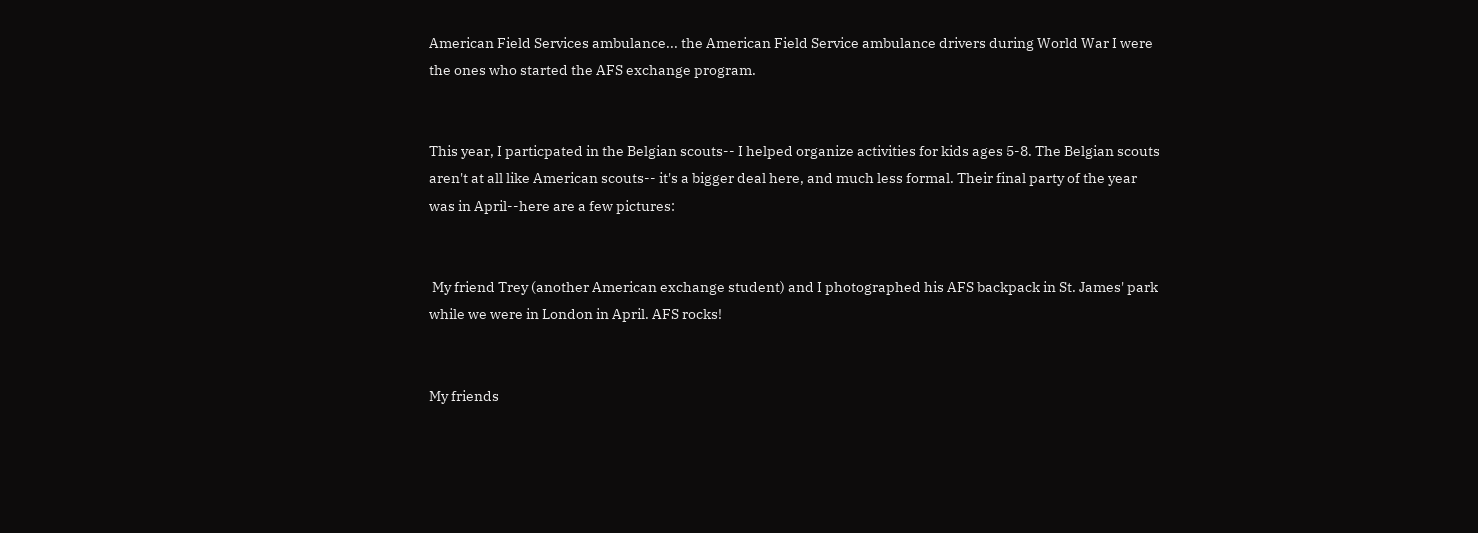American Field Services ambulance... the American Field Service ambulance drivers during World War I were the ones who started the AFS exchange program.


This year, I particpated in the Belgian scouts-- I helped organize activities for kids ages 5-8. The Belgian scouts aren't at all like American scouts-- it's a bigger deal here, and much less formal. Their final party of the year was in April--here are a few pictures:


 My friend Trey (another American exchange student) and I photographed his AFS backpack in St. James' park while we were in London in April. AFS rocks!


My friends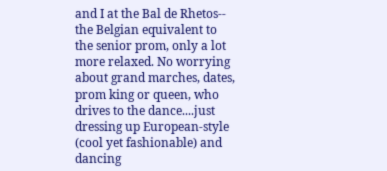and I at the Bal de Rhetos-- the Belgian equivalent to the senior prom, only a lot more relaxed. No worrying about grand marches, dates, prom king or queen, who drives to the dance....just dressing up European-style (cool yet fashionable) and dancing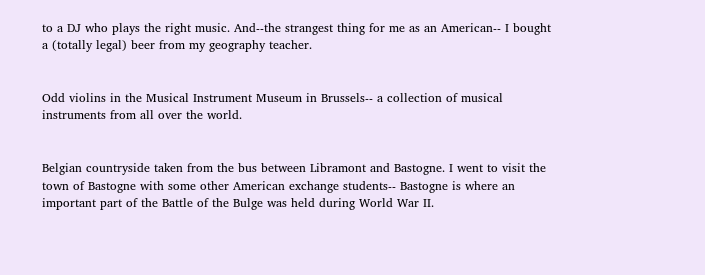to a DJ who plays the right music. And--the strangest thing for me as an American-- I bought a (totally legal) beer from my geography teacher.


Odd violins in the Musical Instrument Museum in Brussels-- a collection of musical instruments from all over the world.


Belgian countryside taken from the bus between Libramont and Bastogne. I went to visit the town of Bastogne with some other American exchange students-- Bastogne is where an important part of the Battle of the Bulge was held during World War II.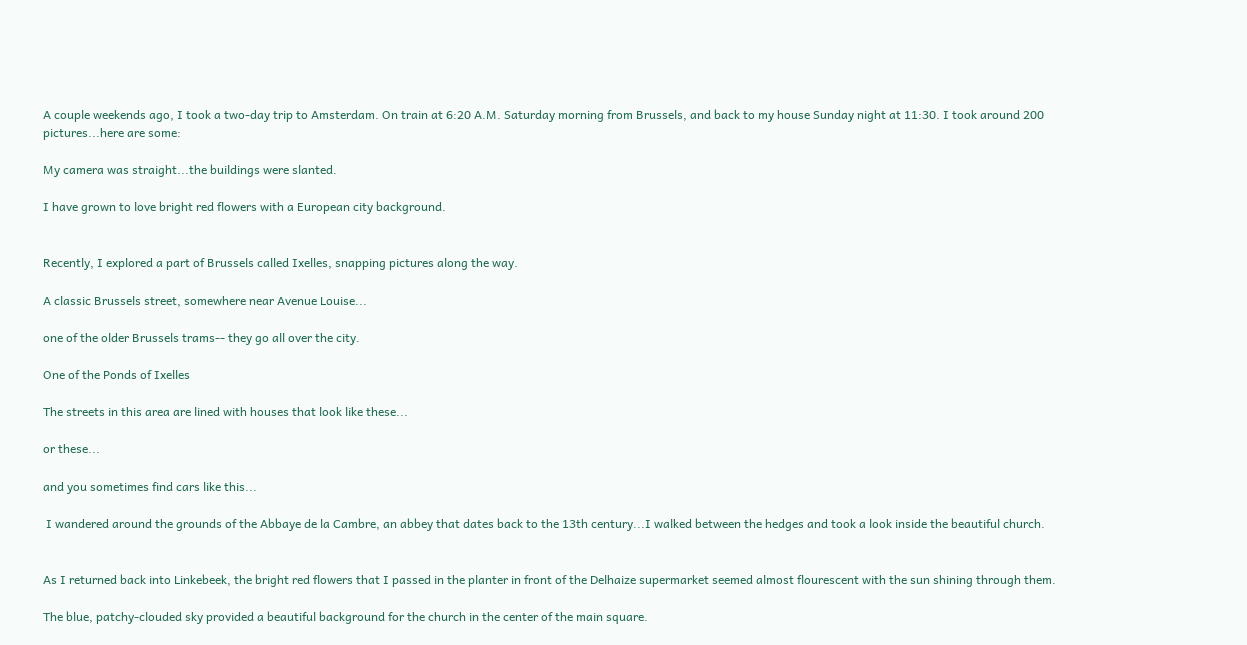A couple weekends ago, I took a two-day trip to Amsterdam. On train at 6:20 A.M. Saturday morning from Brussels, and back to my house Sunday night at 11:30. I took around 200 pictures...here are some:

My camera was straight...the buildings were slanted.

I have grown to love bright red flowers with a European city background.


Recently, I explored a part of Brussels called Ixelles, snapping pictures along the way.

A classic Brussels street, somewhere near Avenue Louise...

one of the older Brussels trams-- they go all over the city.

One of the Ponds of Ixelles

The streets in this area are lined with houses that look like these...

or these...

and you sometimes find cars like this...

 I wandered around the grounds of the Abbaye de la Cambre, an abbey that dates back to the 13th century...I walked between the hedges and took a look inside the beautiful church.


As I returned back into Linkebeek, the bright red flowers that I passed in the planter in front of the Delhaize supermarket seemed almost flourescent with the sun shining through them.

The blue, patchy-clouded sky provided a beautiful background for the church in the center of the main square.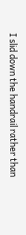I slid down the handrail rather than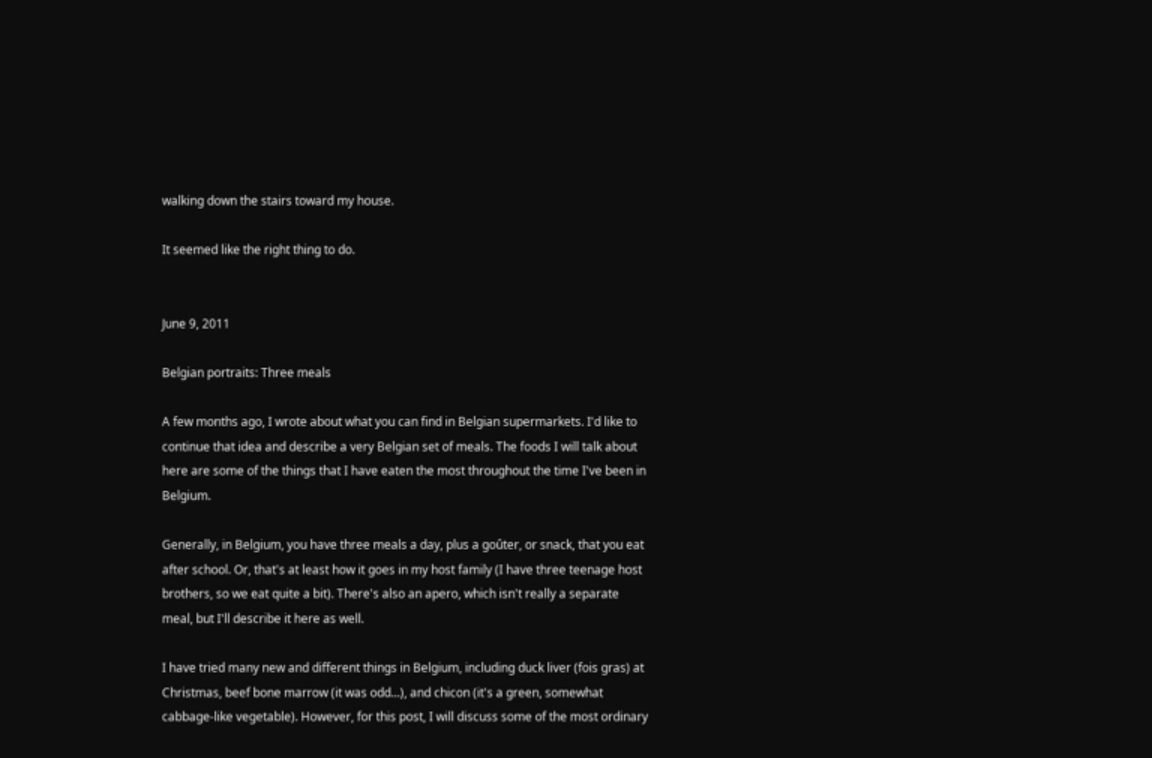walking down the stairs toward my house.

It seemed like the right thing to do.


June 9, 2011

Belgian portraits: Three meals

A few months ago, I wrote about what you can find in Belgian supermarkets. I'd like to continue that idea and describe a very Belgian set of meals. The foods I will talk about here are some of the things that I have eaten the most throughout the time I've been in Belgium.

Generally, in Belgium, you have three meals a day, plus a goûter, or snack, that you eat after school. Or, that's at least how it goes in my host family (I have three teenage host brothers, so we eat quite a bit). There's also an apero, which isn't really a separate meal, but I'll describe it here as well.

I have tried many new and different things in Belgium, including duck liver (fois gras) at Christmas, beef bone marrow (it was odd...), and chicon (it's a green, somewhat cabbage-like vegetable). However, for this post, I will discuss some of the most ordinary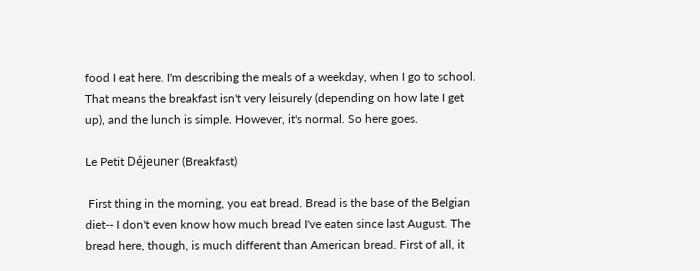food I eat here. I'm describing the meals of a weekday, when I go to school. That means the breakfast isn't very leisurely (depending on how late I get up), and the lunch is simple. However, it's normal. So here goes.

Le Petit Déjeuner (Breakfast)

 First thing in the morning, you eat bread. Bread is the base of the Belgian diet-- I don't even know how much bread I've eaten since last August. The bread here, though, is much different than American bread. First of all, it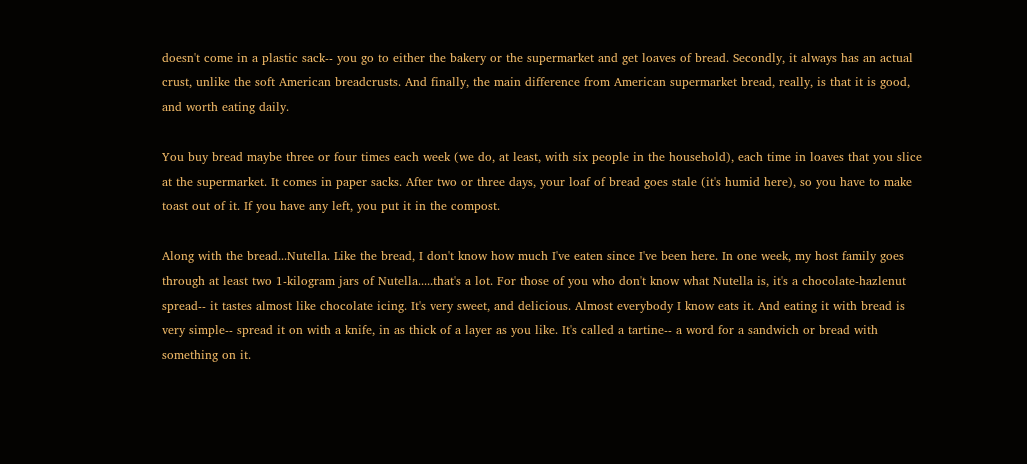doesn't come in a plastic sack-- you go to either the bakery or the supermarket and get loaves of bread. Secondly, it always has an actual crust, unlike the soft American breadcrusts. And finally, the main difference from American supermarket bread, really, is that it is good, and worth eating daily.

You buy bread maybe three or four times each week (we do, at least, with six people in the household), each time in loaves that you slice at the supermarket. It comes in paper sacks. After two or three days, your loaf of bread goes stale (it's humid here), so you have to make toast out of it. If you have any left, you put it in the compost.

Along with the bread...Nutella. Like the bread, I don't know how much I've eaten since I've been here. In one week, my host family goes through at least two 1-kilogram jars of Nutella.....that's a lot. For those of you who don't know what Nutella is, it's a chocolate-hazlenut spread-- it tastes almost like chocolate icing. It's very sweet, and delicious. Almost everybody I know eats it. And eating it with bread is very simple-- spread it on with a knife, in as thick of a layer as you like. It's called a tartine-- a word for a sandwich or bread with something on it.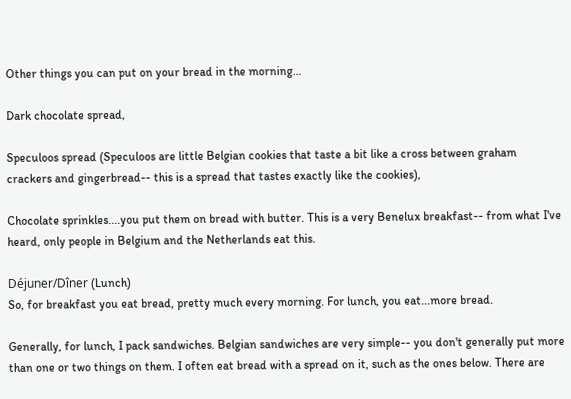Other things you can put on your bread in the morning...

Dark chocolate spread,

Speculoos spread (Speculoos are little Belgian cookies that taste a bit like a cross between graham crackers and gingerbread-- this is a spread that tastes exactly like the cookies),

Chocolate sprinkles....you put them on bread with butter. This is a very Benelux breakfast-- from what I've heard, only people in Belgium and the Netherlands eat this.

Déjuner/Dîner (Lunch)
So, for breakfast you eat bread, pretty much every morning. For lunch, you eat...more bread.

Generally, for lunch, I pack sandwiches. Belgian sandwiches are very simple-- you don't generally put more than one or two things on them. I often eat bread with a spread on it, such as the ones below. There are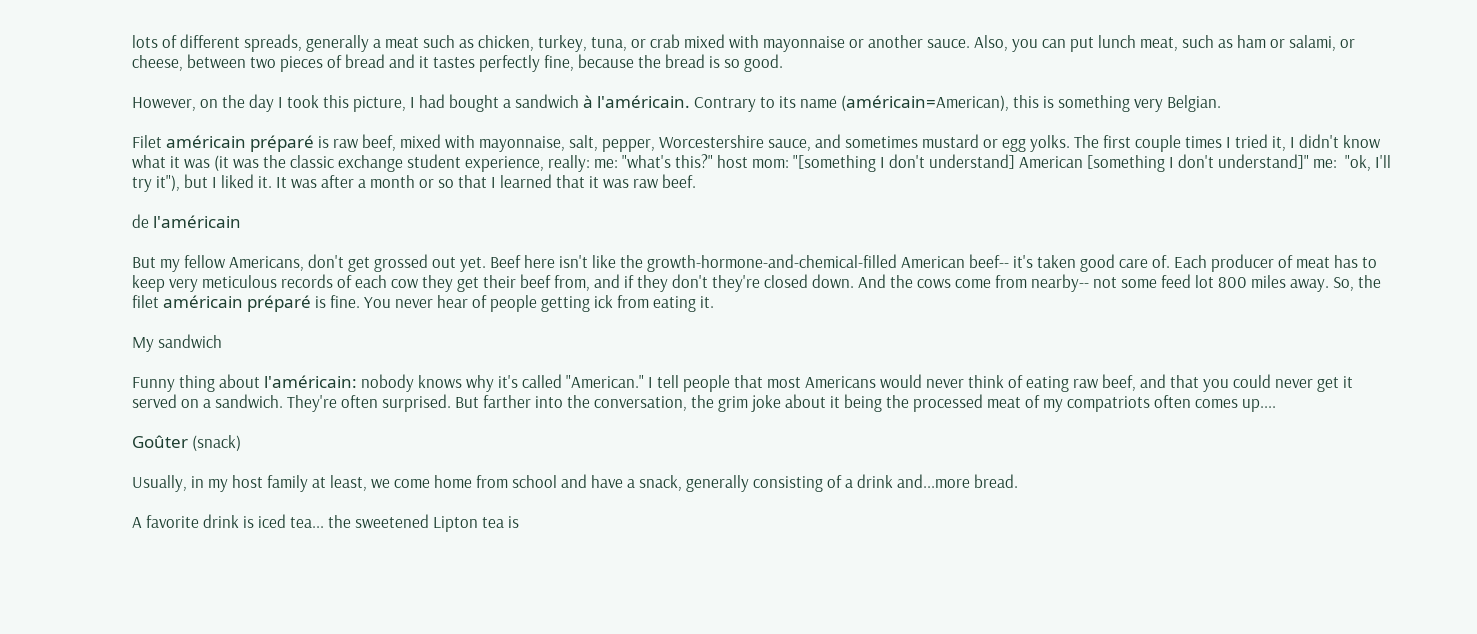lots of different spreads, generally a meat such as chicken, turkey, tuna, or crab mixed with mayonnaise or another sauce. Also, you can put lunch meat, such as ham or salami, or cheese, between two pieces of bread and it tastes perfectly fine, because the bread is so good.

However, on the day I took this picture, I had bought a sandwich à l'américain. Contrary to its name (américain=American), this is something very Belgian.

Filet américain préparé is raw beef, mixed with mayonnaise, salt, pepper, Worcestershire sauce, and sometimes mustard or egg yolks. The first couple times I tried it, I didn't know what it was (it was the classic exchange student experience, really: me: "what's this?" host mom: "[something I don't understand] American [something I don't understand]" me:  "ok, I'll try it"), but I liked it. It was after a month or so that I learned that it was raw beef.

de l'américain

But my fellow Americans, don't get grossed out yet. Beef here isn't like the growth-hormone-and-chemical-filled American beef-- it's taken good care of. Each producer of meat has to keep very meticulous records of each cow they get their beef from, and if they don't they're closed down. And the cows come from nearby-- not some feed lot 800 miles away. So, the filet américain préparé is fine. You never hear of people getting ick from eating it.

My sandwich

Funny thing about l'américain: nobody knows why it's called "American." I tell people that most Americans would never think of eating raw beef, and that you could never get it served on a sandwich. They're often surprised. But farther into the conversation, the grim joke about it being the processed meat of my compatriots often comes up....

Goûter (snack)

Usually, in my host family at least, we come home from school and have a snack, generally consisting of a drink and...more bread.

A favorite drink is iced tea... the sweetened Lipton tea is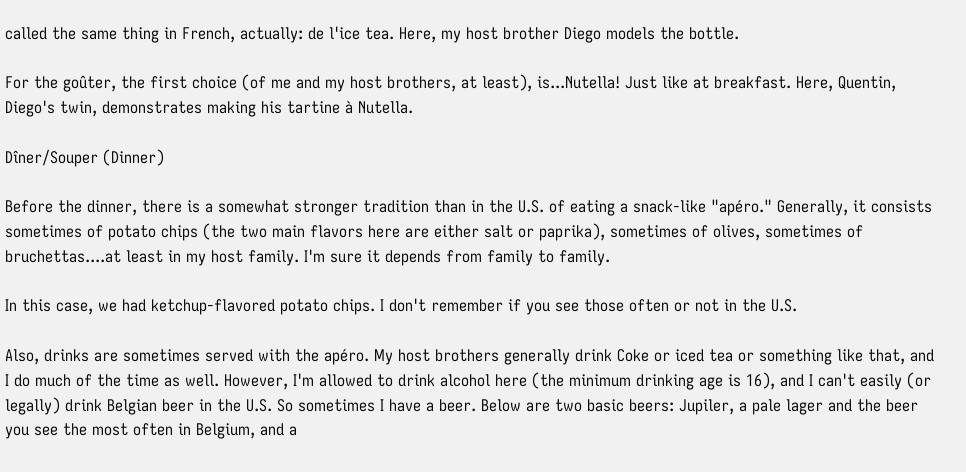called the same thing in French, actually: de l'ice tea. Here, my host brother Diego models the bottle.

For the goûter, the first choice (of me and my host brothers, at least), is...Nutella! Just like at breakfast. Here, Quentin, Diego's twin, demonstrates making his tartine à Nutella.

Dîner/Souper (Dinner)

Before the dinner, there is a somewhat stronger tradition than in the U.S. of eating a snack-like "apéro." Generally, it consists sometimes of potato chips (the two main flavors here are either salt or paprika), sometimes of olives, sometimes of bruchettas....at least in my host family. I'm sure it depends from family to family.

In this case, we had ketchup-flavored potato chips. I don't remember if you see those often or not in the U.S.

Also, drinks are sometimes served with the apéro. My host brothers generally drink Coke or iced tea or something like that, and I do much of the time as well. However, I'm allowed to drink alcohol here (the minimum drinking age is 16), and I can't easily (or legally) drink Belgian beer in the U.S. So sometimes I have a beer. Below are two basic beers: Jupiler, a pale lager and the beer you see the most often in Belgium, and a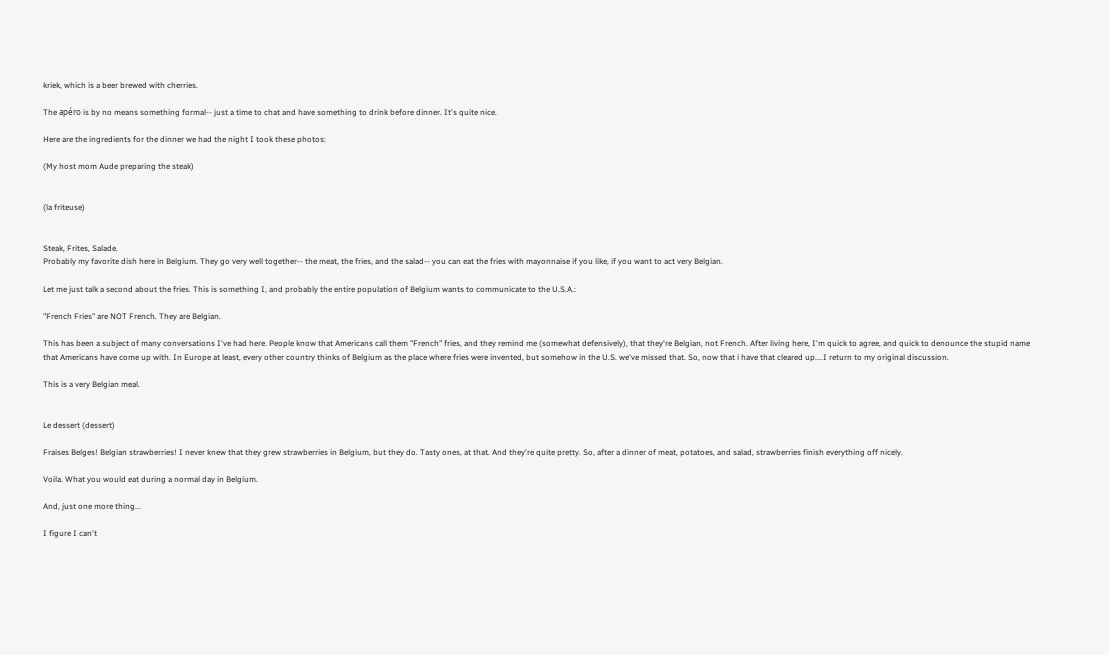kriek, which is a beer brewed with cherries.

The apéro is by no means something formal-- just a time to chat and have something to drink before dinner. It's quite nice.

Here are the ingredients for the dinner we had the night I took these photos:

(My host mom Aude preparing the steak)


(la friteuse)


Steak, Frites, Salade.
Probably my favorite dish here in Belgium. They go very well together-- the meat, the fries, and the salad-- you can eat the fries with mayonnaise if you like, if you want to act very Belgian.

Let me just talk a second about the fries. This is something I, and probably the entire population of Belgium wants to communicate to the U.S.A.:

"French Fries" are NOT French. They are Belgian.

This has been a subject of many conversations I've had here. People know that Americans call them "French" fries, and they remind me (somewhat defensively), that they're Belgian, not French. After living here, I'm quick to agree, and quick to denounce the stupid name that Americans have come up with. In Europe at least, every other country thinks of Belgium as the place where fries were invented, but somehow in the U.S. we've missed that. So, now that i have that cleared up....I return to my original discussion.

This is a very Belgian meal.


Le dessert (dessert)

Fraises Belges! Belgian strawberries! I never knew that they grew strawberries in Belgium, but they do. Tasty ones, at that. And they're quite pretty. So, after a dinner of meat, potatoes, and salad, strawberries finish everything off nicely.

Voila. What you would eat during a normal day in Belgium.

And, just one more thing...

I figure I can't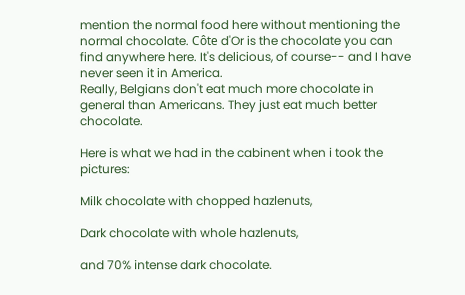mention the normal food here without mentioning the normal chocolate. Côte d'Or is the chocolate you can find anywhere here. It's delicious, of course-- and I have never seen it in America.
Really, Belgians don't eat much more chocolate in general than Americans. They just eat much better chocolate.

Here is what we had in the cabinent when i took the pictures:

Milk chocolate with chopped hazlenuts,

Dark chocolate with whole hazlenuts,

and 70% intense dark chocolate.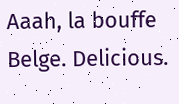Aaah, la bouffe Belge. Delicious.